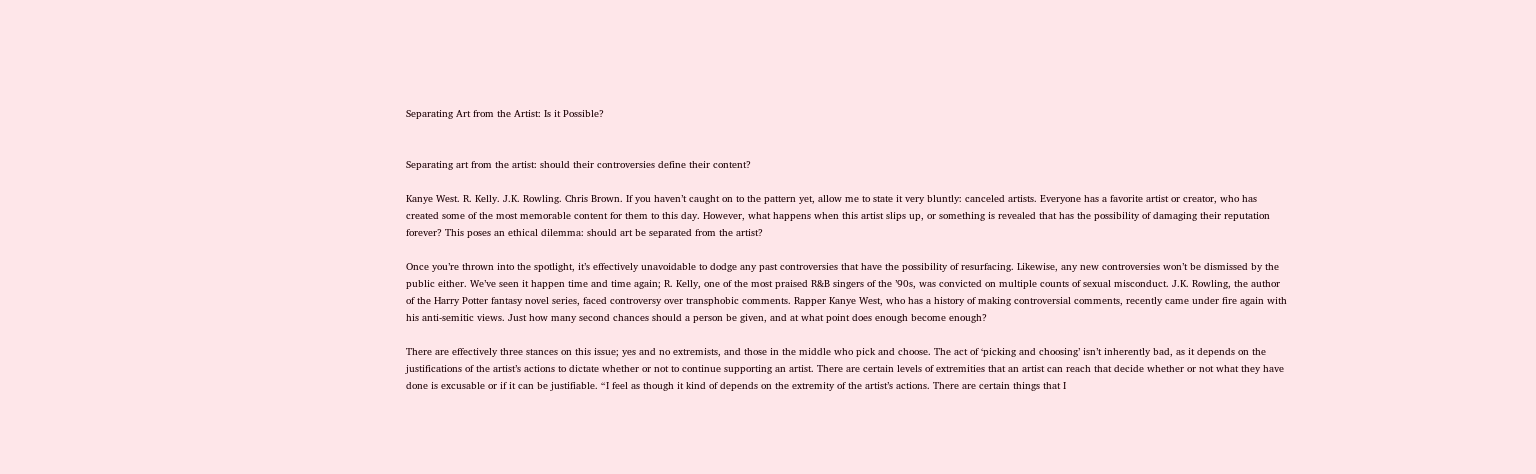Separating Art from the Artist: Is it Possible?


Separating art from the artist: should their controversies define their content?

Kanye West. R. Kelly. J.K. Rowling. Chris Brown. If you haven’t caught on to the pattern yet, allow me to state it very bluntly: canceled artists. Everyone has a favorite artist or creator, who has created some of the most memorable content for them to this day. However, what happens when this artist slips up, or something is revealed that has the possibility of damaging their reputation forever? This poses an ethical dilemma: should art be separated from the artist?

Once you’re thrown into the spotlight, it’s effectively unavoidable to dodge any past controversies that have the possibility of resurfacing. Likewise, any new controversies won’t be dismissed by the public either. We’ve seen it happen time and time again; R. Kelly, one of the most praised R&B singers of the ’90s, was convicted on multiple counts of sexual misconduct. J.K. Rowling, the author of the Harry Potter fantasy novel series, faced controversy over transphobic comments. Rapper Kanye West, who has a history of making controversial comments, recently came under fire again with his anti-semitic views. Just how many second chances should a person be given, and at what point does enough become enough?

There are effectively three stances on this issue; yes and no extremists, and those in the middle who pick and choose. The act of ‘picking and choosing’ isn’t inherently bad, as it depends on the justifications of the artist’s actions to dictate whether or not to continue supporting an artist. There are certain levels of extremities that an artist can reach that decide whether or not what they have done is excusable or if it can be justifiable. “I feel as though it kind of depends on the extremity of the artist’s actions. There are certain things that I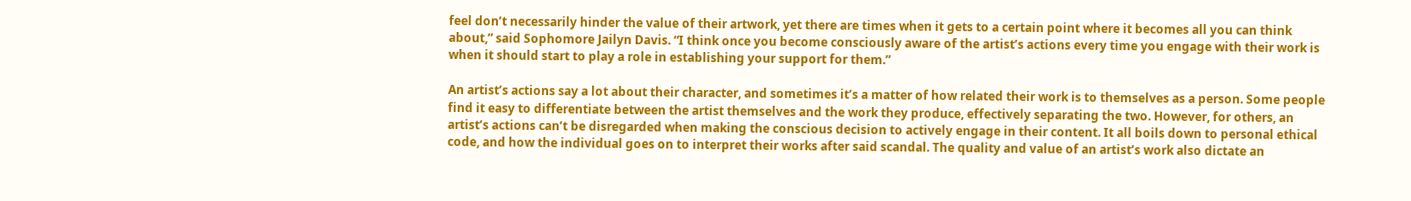feel don’t necessarily hinder the value of their artwork, yet there are times when it gets to a certain point where it becomes all you can think about,” said Sophomore Jailyn Davis. “I think once you become consciously aware of the artist’s actions every time you engage with their work is when it should start to play a role in establishing your support for them.”

An artist’s actions say a lot about their character, and sometimes it’s a matter of how related their work is to themselves as a person. Some people find it easy to differentiate between the artist themselves and the work they produce, effectively separating the two. However, for others, an artist’s actions can’t be disregarded when making the conscious decision to actively engage in their content. It all boils down to personal ethical code, and how the individual goes on to interpret their works after said scandal. The quality and value of an artist’s work also dictate an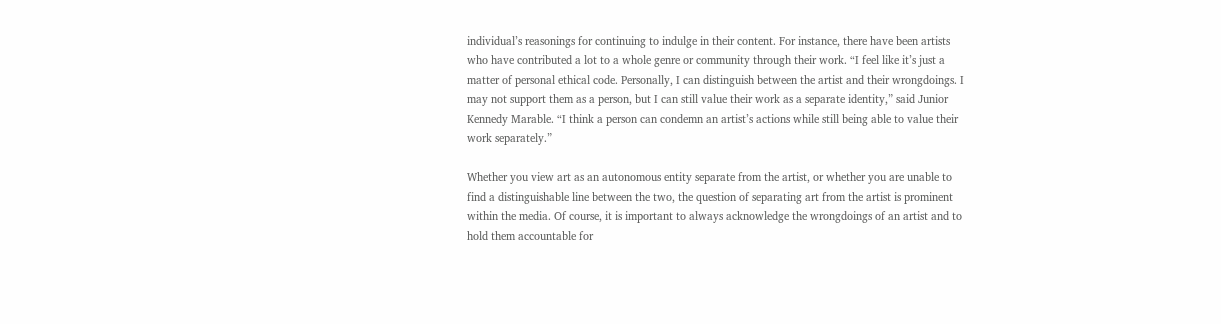individual’s reasonings for continuing to indulge in their content. For instance, there have been artists who have contributed a lot to a whole genre or community through their work. “I feel like it’s just a matter of personal ethical code. Personally, I can distinguish between the artist and their wrongdoings. I may not support them as a person, but I can still value their work as a separate identity,” said Junior Kennedy Marable. “I think a person can condemn an artist’s actions while still being able to value their work separately.”

Whether you view art as an autonomous entity separate from the artist, or whether you are unable to find a distinguishable line between the two, the question of separating art from the artist is prominent within the media. Of course, it is important to always acknowledge the wrongdoings of an artist and to hold them accountable for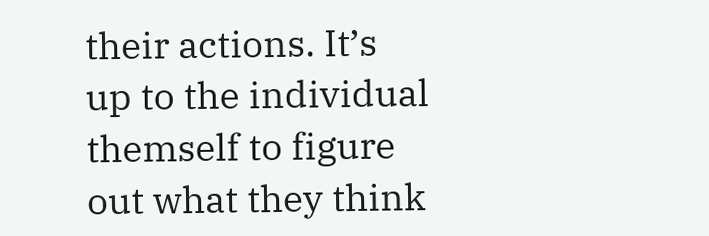their actions. It’s up to the individual themself to figure out what they think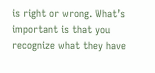is right or wrong. What’s important is that you recognize what they have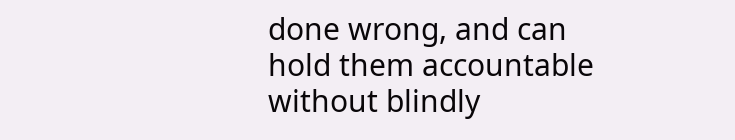done wrong, and can hold them accountable without blindly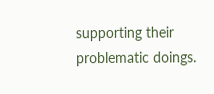supporting their problematic doings.